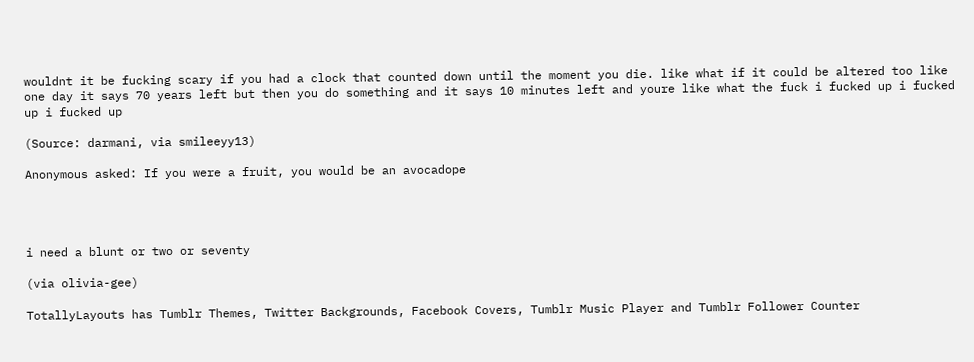wouldnt it be fucking scary if you had a clock that counted down until the moment you die. like what if it could be altered too like one day it says 70 years left but then you do something and it says 10 minutes left and youre like what the fuck i fucked up i fucked up i fucked up

(Source: darmani, via smileeyy13)

Anonymous asked: If you were a fruit, you would be an avocadope




i need a blunt or two or seventy

(via olivia-gee)

TotallyLayouts has Tumblr Themes, Twitter Backgrounds, Facebook Covers, Tumblr Music Player and Tumblr Follower Counter